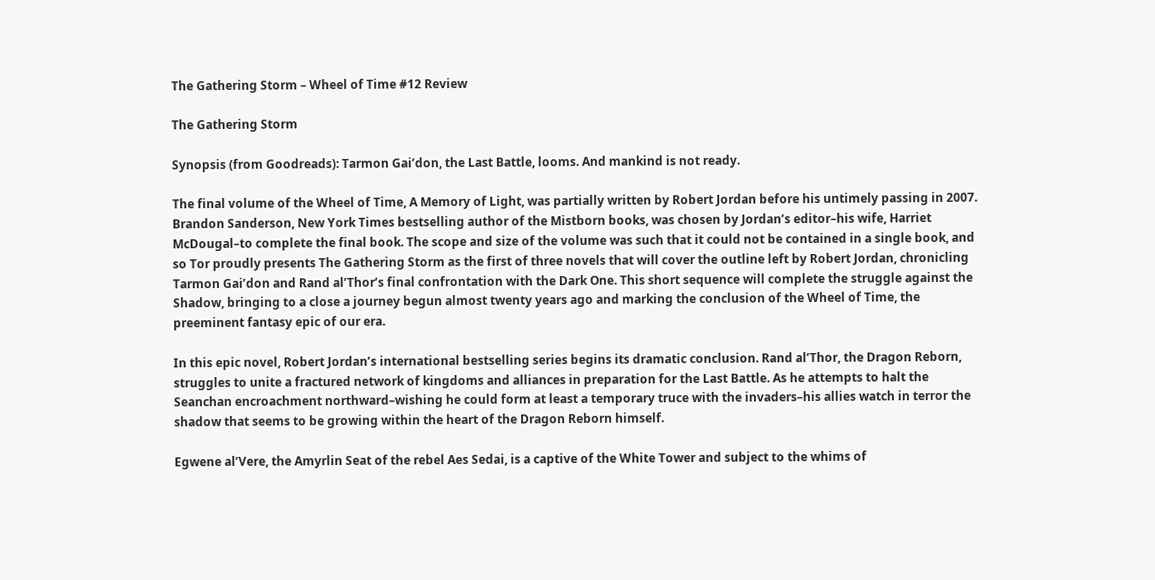The Gathering Storm – Wheel of Time #12 Review

The Gathering Storm

Synopsis (from Goodreads): Tarmon Gai’don, the Last Battle, looms. And mankind is not ready.

The final volume of the Wheel of Time, A Memory of Light, was partially written by Robert Jordan before his untimely passing in 2007. Brandon Sanderson, New York Times bestselling author of the Mistborn books, was chosen by Jordan’s editor–his wife, Harriet McDougal–to complete the final book. The scope and size of the volume was such that it could not be contained in a single book, and so Tor proudly presents The Gathering Storm as the first of three novels that will cover the outline left by Robert Jordan, chronicling Tarmon Gai’don and Rand al’Thor’s final confrontation with the Dark One. This short sequence will complete the struggle against the Shadow, bringing to a close a journey begun almost twenty years ago and marking the conclusion of the Wheel of Time, the preeminent fantasy epic of our era.

In this epic novel, Robert Jordan’s international bestselling series begins its dramatic conclusion. Rand al’Thor, the Dragon Reborn, struggles to unite a fractured network of kingdoms and alliances in preparation for the Last Battle. As he attempts to halt the Seanchan encroachment northward–wishing he could form at least a temporary truce with the invaders–his allies watch in terror the shadow that seems to be growing within the heart of the Dragon Reborn himself.

Egwene al’Vere, the Amyrlin Seat of the rebel Aes Sedai, is a captive of the White Tower and subject to the whims of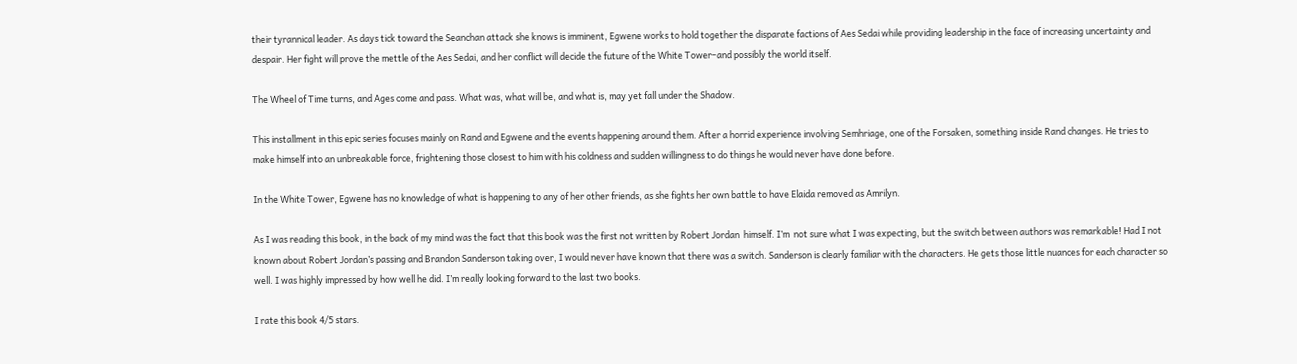their tyrannical leader. As days tick toward the Seanchan attack she knows is imminent, Egwene works to hold together the disparate factions of Aes Sedai while providing leadership in the face of increasing uncertainty and despair. Her fight will prove the mettle of the Aes Sedai, and her conflict will decide the future of the White Tower–and possibly the world itself.

The Wheel of Time turns, and Ages come and pass. What was, what will be, and what is, may yet fall under the Shadow.

This installment in this epic series focuses mainly on Rand and Egwene and the events happening around them. After a horrid experience involving Semhriage, one of the Forsaken, something inside Rand changes. He tries to make himself into an unbreakable force, frightening those closest to him with his coldness and sudden willingness to do things he would never have done before.

In the White Tower, Egwene has no knowledge of what is happening to any of her other friends, as she fights her own battle to have Elaida removed as Amrilyn.

As I was reading this book, in the back of my mind was the fact that this book was the first not written by Robert Jordan  himself. I’m  not sure what I was expecting, but the switch between authors was remarkable! Had I not known about Robert Jordan’s passing and Brandon Sanderson taking over, I would never have known that there was a switch. Sanderson is clearly familiar with the characters. He gets those little nuances for each character so well. I was highly impressed by how well he did. I’m really looking forward to the last two books.

I rate this book 4/5 stars.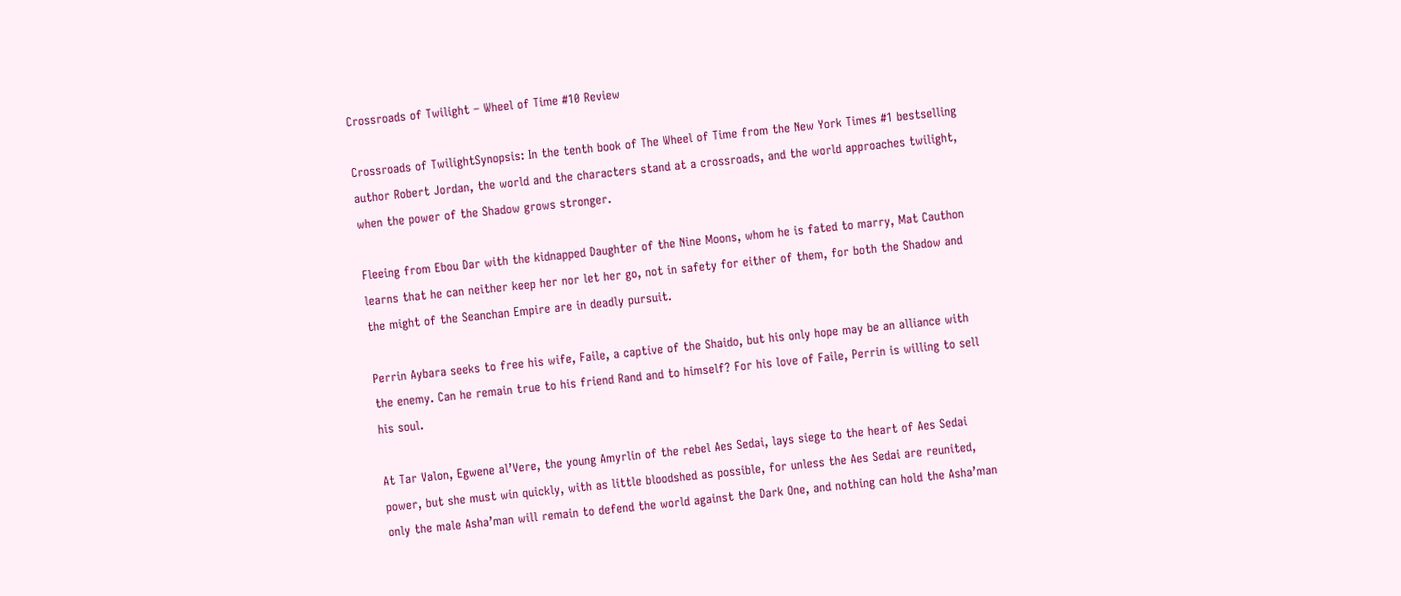Crossroads of Twilight – Wheel of Time #10 Review

Crossroads of TwilightSynopsis: In the tenth book of The Wheel of Time from the New York Times #1 bestselling author Robert Jordan, the world and the characters stand at a crossroads, and the world approaches twilight, when the power of the Shadow grows stronger.

Fleeing from Ebou Dar with the kidnapped Daughter of the Nine Moons, whom he is fated to marry, Mat Cauthon learns that he can neither keep her nor let her go, not in safety for either of them, for both the Shadow and the might of the Seanchan Empire are in deadly pursuit.

Perrin Aybara seeks to free his wife, Faile, a captive of the Shaido, but his only hope may be an alliance with the enemy. Can he remain true to his friend Rand and to himself? For his love of Faile, Perrin is willing to sell his soul.

At Tar Valon, Egwene al’Vere, the young Amyrlin of the rebel Aes Sedai, lays siege to the heart of Aes Sedai power, but she must win quickly, with as little bloodshed as possible, for unless the Aes Sedai are reunited, only the male Asha’man will remain to defend the world against the Dark One, and nothing can hold the Asha’man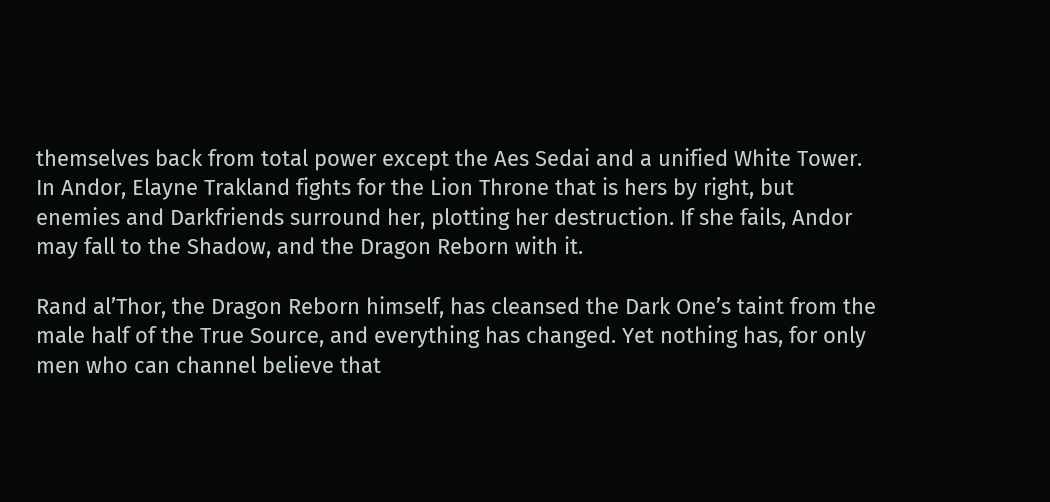themselves back from total power except the Aes Sedai and a unified White Tower.
In Andor, Elayne Trakland fights for the Lion Throne that is hers by right, but enemies and Darkfriends surround her, plotting her destruction. If she fails, Andor may fall to the Shadow, and the Dragon Reborn with it.

Rand al’Thor, the Dragon Reborn himself, has cleansed the Dark One’s taint from the male half of the True Source, and everything has changed. Yet nothing has, for only men who can channel believe that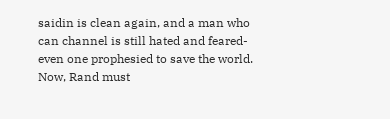saidin is clean again, and a man who can channel is still hated and feared-even one prophesied to save the world. Now, Rand must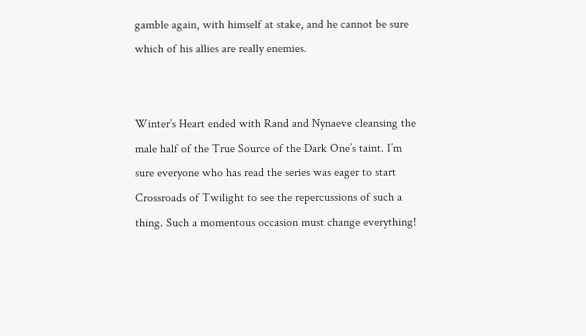gamble again, with himself at stake, and he cannot be sure which of his allies are really enemies.


Winter’s Heart ended with Rand and Nynaeve cleansing the male half of the True Source of the Dark One’s taint. I’m sure everyone who has read the series was eager to start Crossroads of Twilight to see the repercussions of such a thing. Such a momentous occasion must change everything!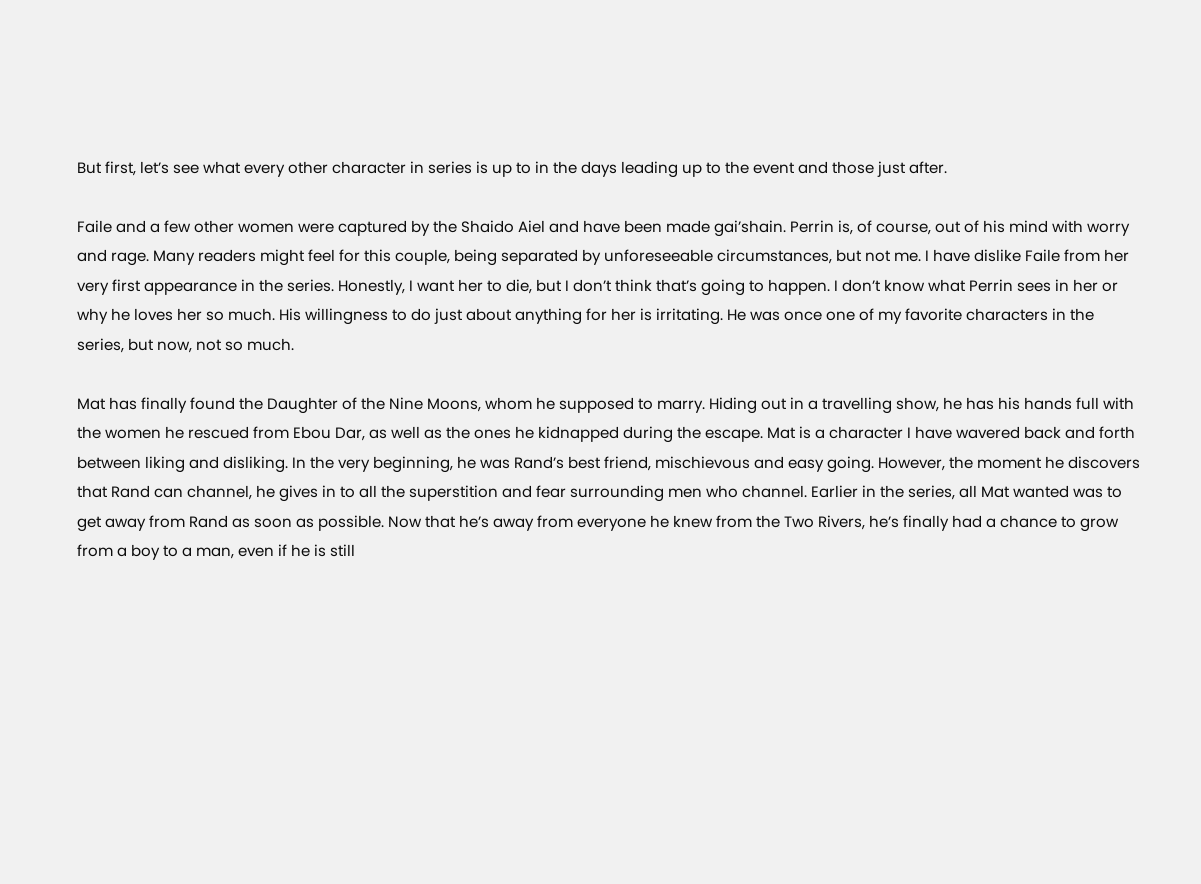But first, let’s see what every other character in series is up to in the days leading up to the event and those just after.

Faile and a few other women were captured by the Shaido Aiel and have been made gai’shain. Perrin is, of course, out of his mind with worry and rage. Many readers might feel for this couple, being separated by unforeseeable circumstances, but not me. I have dislike Faile from her very first appearance in the series. Honestly, I want her to die, but I don’t think that’s going to happen. I don’t know what Perrin sees in her or why he loves her so much. His willingness to do just about anything for her is irritating. He was once one of my favorite characters in the series, but now, not so much.

Mat has finally found the Daughter of the Nine Moons, whom he supposed to marry. Hiding out in a travelling show, he has his hands full with the women he rescued from Ebou Dar, as well as the ones he kidnapped during the escape. Mat is a character I have wavered back and forth between liking and disliking. In the very beginning, he was Rand’s best friend, mischievous and easy going. However, the moment he discovers that Rand can channel, he gives in to all the superstition and fear surrounding men who channel. Earlier in the series, all Mat wanted was to get away from Rand as soon as possible. Now that he’s away from everyone he knew from the Two Rivers, he’s finally had a chance to grow from a boy to a man, even if he is still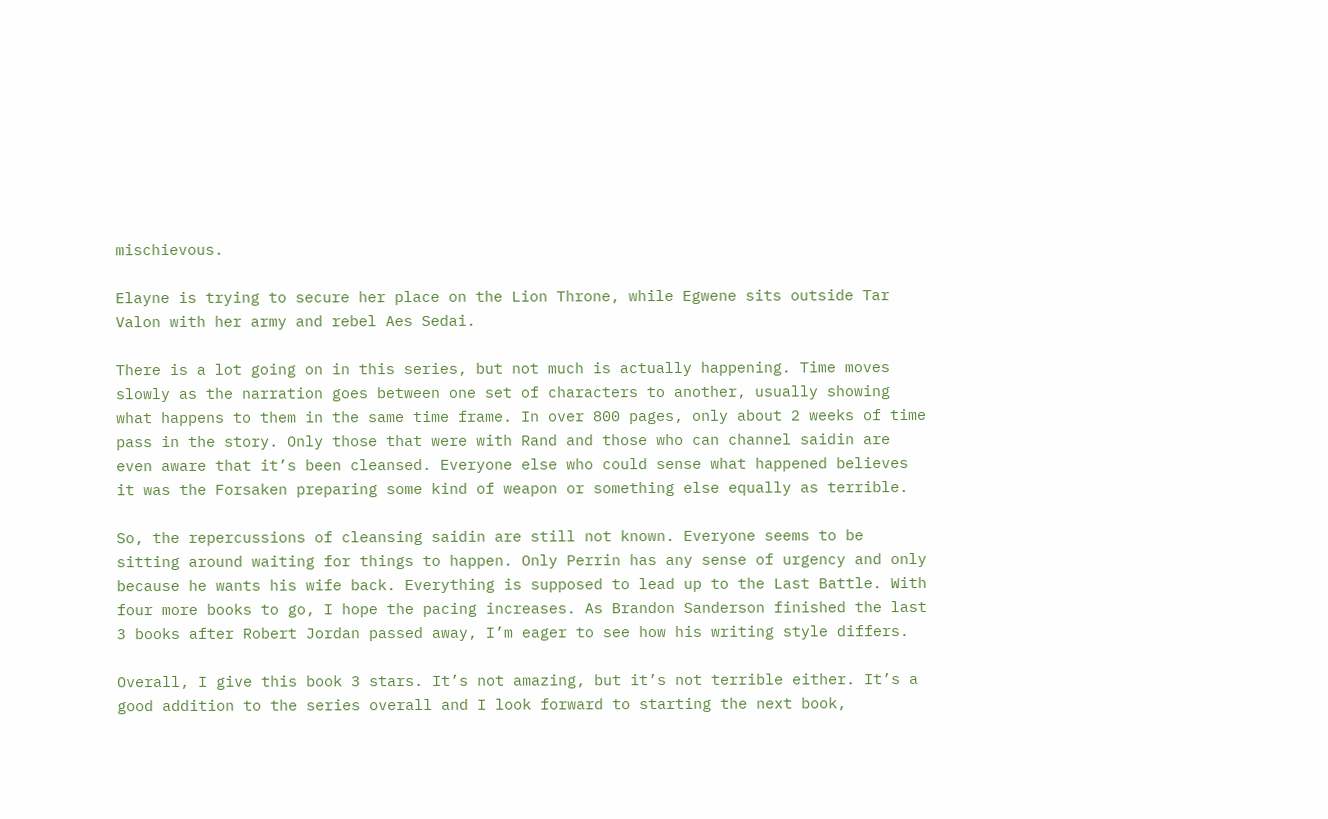mischievous.

Elayne is trying to secure her place on the Lion Throne, while Egwene sits outside Tar Valon with her army and rebel Aes Sedai.

There is a lot going on in this series, but not much is actually happening. Time moves slowly as the narration goes between one set of characters to another, usually showing what happens to them in the same time frame. In over 800 pages, only about 2 weeks of time pass in the story. Only those that were with Rand and those who can channel saidin are even aware that it’s been cleansed. Everyone else who could sense what happened believes it was the Forsaken preparing some kind of weapon or something else equally as terrible.

So, the repercussions of cleansing saidin are still not known. Everyone seems to be sitting around waiting for things to happen. Only Perrin has any sense of urgency and only because he wants his wife back. Everything is supposed to lead up to the Last Battle. With four more books to go, I hope the pacing increases. As Brandon Sanderson finished the last 3 books after Robert Jordan passed away, I’m eager to see how his writing style differs.

Overall, I give this book 3 stars. It’s not amazing, but it’s not terrible either. It’s a good addition to the series overall and I look forward to starting the next book,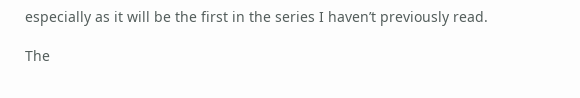especially as it will be the first in the series I haven’t previously read.

The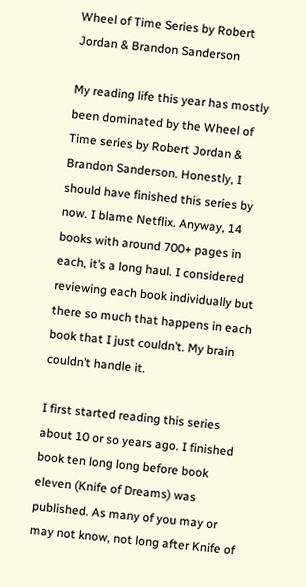Wheel of Time Series by Robert Jordan & Brandon Sanderson

My reading life this year has mostly been dominated by the Wheel of Time series by Robert Jordan & Brandon Sanderson. Honestly, I should have finished this series by now. I blame Netflix. Anyway, 14 books with around 700+ pages in each, it’s a long haul. I considered reviewing each book individually but there so much that happens in each book that I just couldn’t. My brain couldn’t handle it.

I first started reading this series about 10 or so years ago. I finished book ten long long before book eleven (Knife of Dreams) was published. As many of you may or may not know, not long after Knife of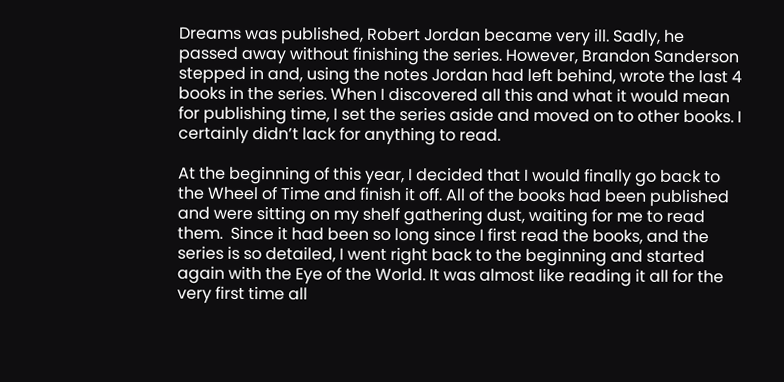Dreams was published, Robert Jordan became very ill. Sadly, he passed away without finishing the series. However, Brandon Sanderson stepped in and, using the notes Jordan had left behind, wrote the last 4 books in the series. When I discovered all this and what it would mean for publishing time, I set the series aside and moved on to other books. I certainly didn’t lack for anything to read.

At the beginning of this year, I decided that I would finally go back to the Wheel of Time and finish it off. All of the books had been published and were sitting on my shelf gathering dust, waiting for me to read them.  Since it had been so long since I first read the books, and the series is so detailed, I went right back to the beginning and started again with the Eye of the World. It was almost like reading it all for the very first time all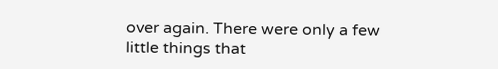over again. There were only a few little things that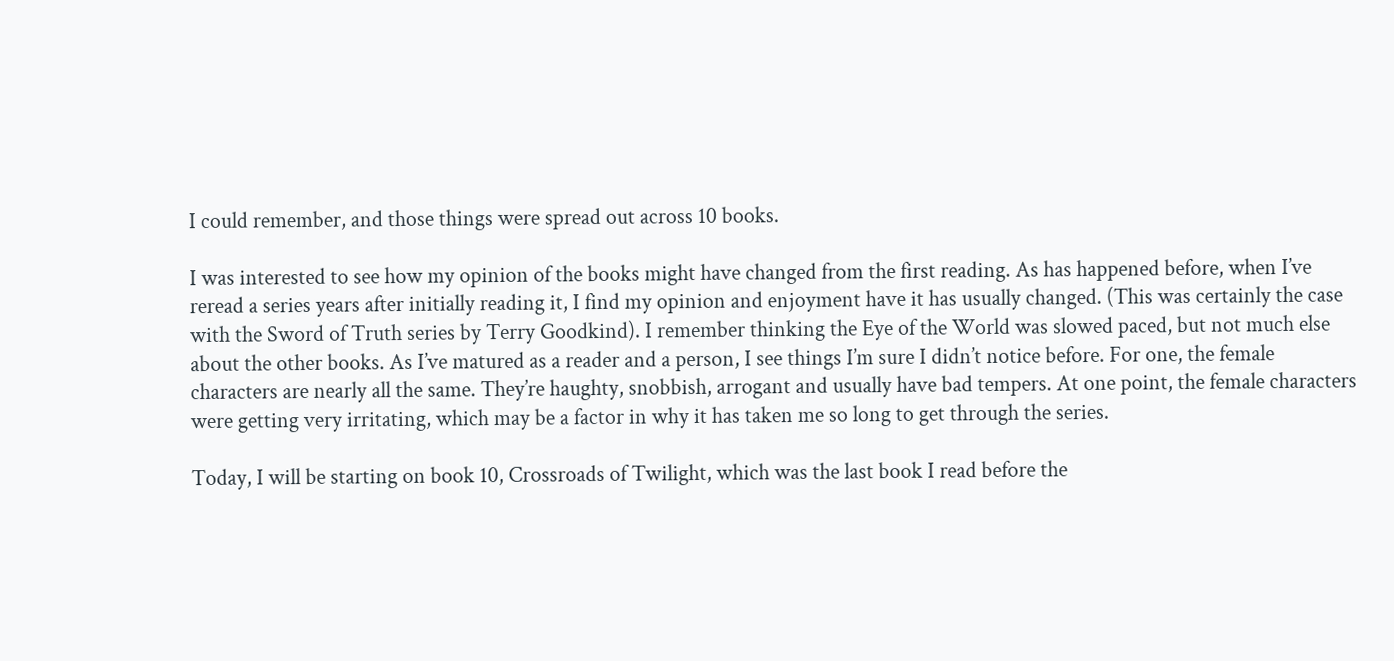I could remember, and those things were spread out across 10 books.

I was interested to see how my opinion of the books might have changed from the first reading. As has happened before, when I’ve reread a series years after initially reading it, I find my opinion and enjoyment have it has usually changed. (This was certainly the case with the Sword of Truth series by Terry Goodkind). I remember thinking the Eye of the World was slowed paced, but not much else about the other books. As I’ve matured as a reader and a person, I see things I’m sure I didn’t notice before. For one, the female characters are nearly all the same. They’re haughty, snobbish, arrogant and usually have bad tempers. At one point, the female characters were getting very irritating, which may be a factor in why it has taken me so long to get through the series.

Today, I will be starting on book 10, Crossroads of Twilight, which was the last book I read before the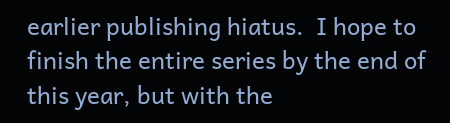earlier publishing hiatus.  I hope to finish the entire series by the end of this year, but with the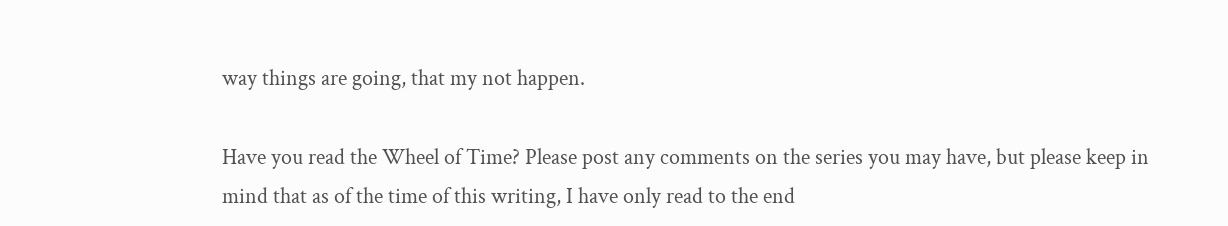way things are going, that my not happen.

Have you read the Wheel of Time? Please post any comments on the series you may have, but please keep in mind that as of the time of this writing, I have only read to the end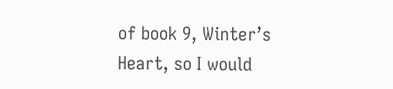of book 9, Winter’s Heart, so I would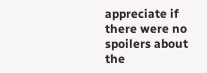appreciate if there were no spoilers about the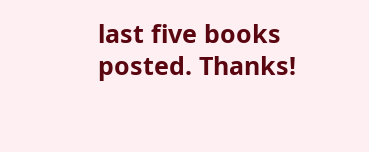last five books posted. Thanks!